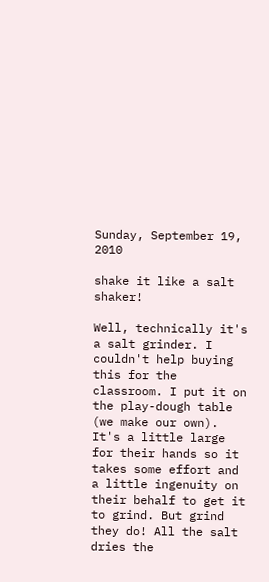Sunday, September 19, 2010

shake it like a salt shaker!

Well, technically it's a salt grinder. I couldn't help buying this for the classroom. I put it on the play-dough table (we make our own). It's a little large for their hands so it takes some effort and a little ingenuity on their behalf to get it to grind. But grind they do! All the salt dries the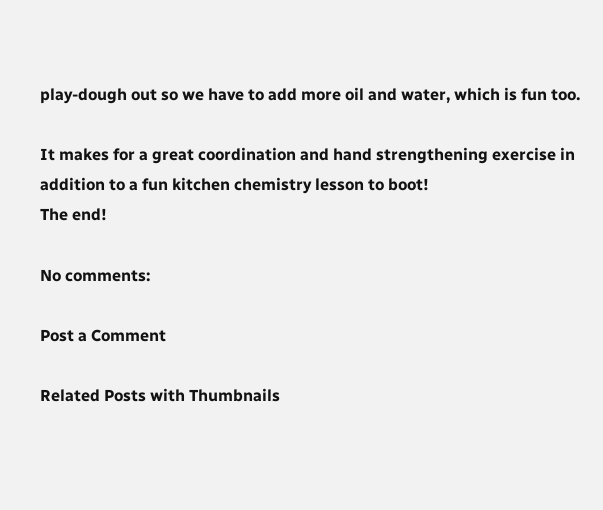play-dough out so we have to add more oil and water, which is fun too.

It makes for a great coordination and hand strengthening exercise in addition to a fun kitchen chemistry lesson to boot!
The end!

No comments:

Post a Comment

Related Posts with Thumbnails